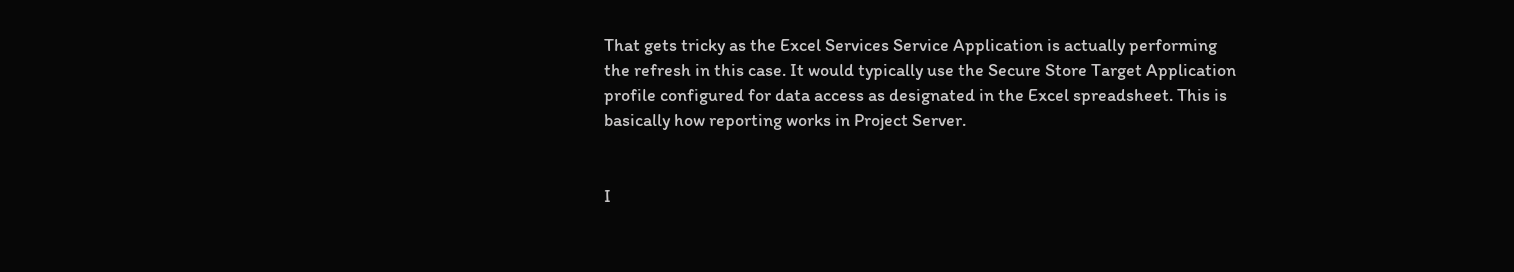That gets tricky as the Excel Services Service Application is actually performing the refresh in this case. It would typically use the Secure Store Target Application profile configured for data access as designated in the Excel spreadsheet. This is basically how reporting works in Project Server.


I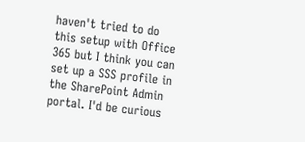haven't tried to do this setup with Office 365 but I think you can set up a SSS profile in the SharePoint Admin portal. I'd be curious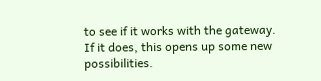to see if it works with the gateway. If it does, this opens up some new possibilities.